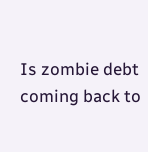Is zombie debt coming back to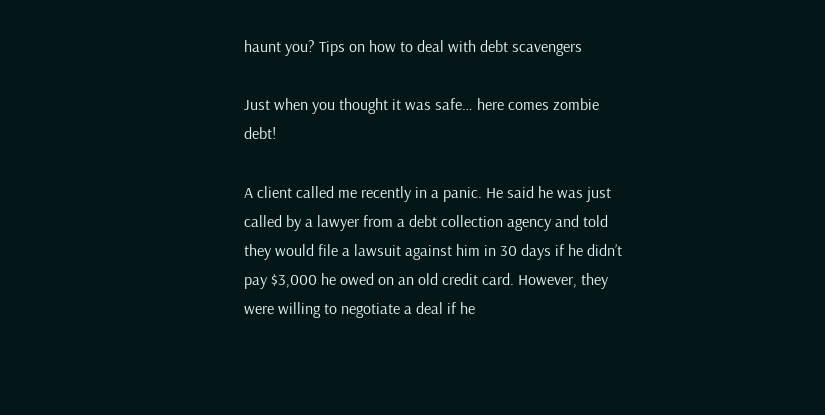haunt you? Tips on how to deal with debt scavengers

Just when you thought it was safe… here comes zombie debt!

A client called me recently in a panic. He said he was just called by a lawyer from a debt collection agency and told they would file a lawsuit against him in 30 days if he didn’t pay $3,000 he owed on an old credit card. However, they were willing to negotiate a deal if he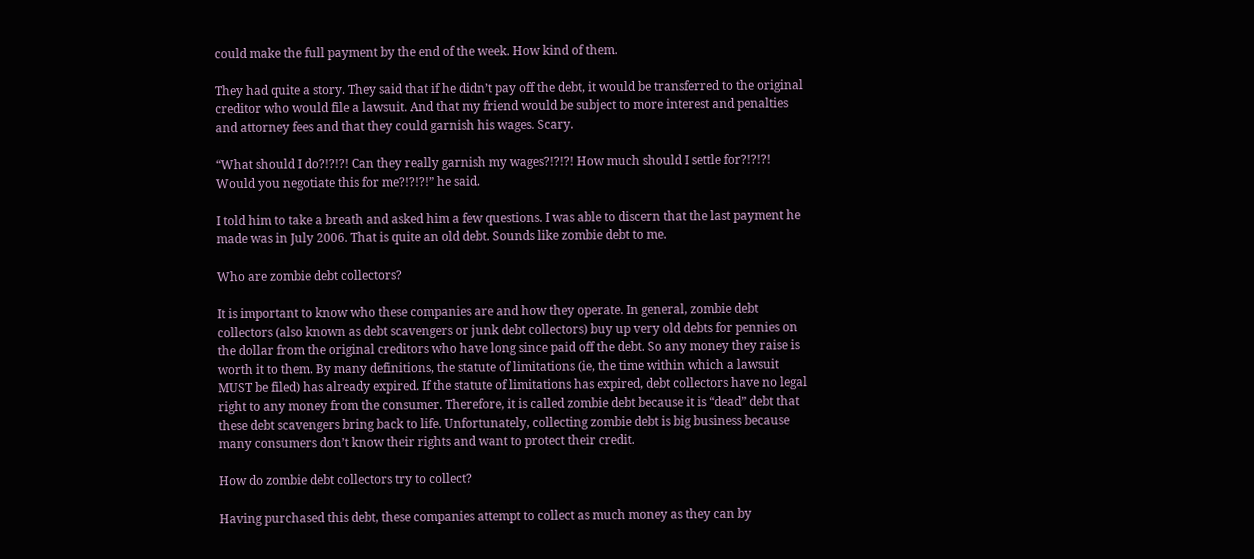could make the full payment by the end of the week. How kind of them.

They had quite a story. They said that if he didn’t pay off the debt, it would be transferred to the original creditor who would file a lawsuit. And that my friend would be subject to more interest and penalties and attorney fees and that they could garnish his wages. Scary.

“What should I do?!?!?! Can they really garnish my wages?!?!?! How much should I settle for?!?!?! Would you negotiate this for me?!?!?!” he said.

I told him to take a breath and asked him a few questions. I was able to discern that the last payment he made was in July 2006. That is quite an old debt. Sounds like zombie debt to me.

Who are zombie debt collectors?

It is important to know who these companies are and how they operate. In general, zombie debt collectors (also known as debt scavengers or junk debt collectors) buy up very old debts for pennies on the dollar from the original creditors who have long since paid off the debt. So any money they raise is worth it to them. By many definitions, the statute of limitations (ie, the time within which a lawsuit MUST be filed) has already expired. If the statute of limitations has expired, debt collectors have no legal right to any money from the consumer. Therefore, it is called zombie debt because it is “dead” debt that these debt scavengers bring back to life. Unfortunately, collecting zombie debt is big business because many consumers don’t know their rights and want to protect their credit.

How do zombie debt collectors try to collect?

Having purchased this debt, these companies attempt to collect as much money as they can by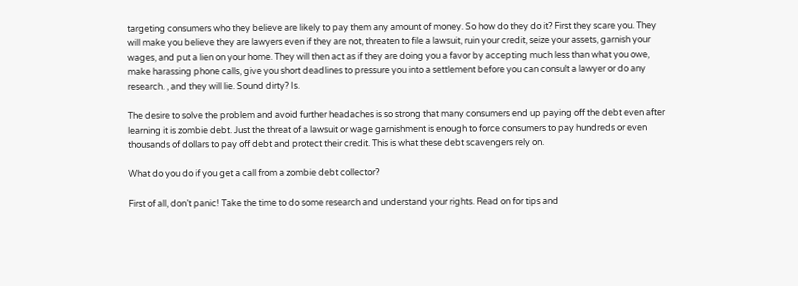targeting consumers who they believe are likely to pay them any amount of money. So how do they do it? First they scare you. They will make you believe they are lawyers even if they are not, threaten to file a lawsuit, ruin your credit, seize your assets, garnish your wages, and put a lien on your home. They will then act as if they are doing you a favor by accepting much less than what you owe, make harassing phone calls, give you short deadlines to pressure you into a settlement before you can consult a lawyer or do any research. , and they will lie. Sound dirty? Is.

The desire to solve the problem and avoid further headaches is so strong that many consumers end up paying off the debt even after learning it is zombie debt. Just the threat of a lawsuit or wage garnishment is enough to force consumers to pay hundreds or even thousands of dollars to pay off debt and protect their credit. This is what these debt scavengers rely on.

What do you do if you get a call from a zombie debt collector?

First of all, don’t panic! Take the time to do some research and understand your rights. Read on for tips and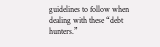guidelines to follow when dealing with these “debt hunters.”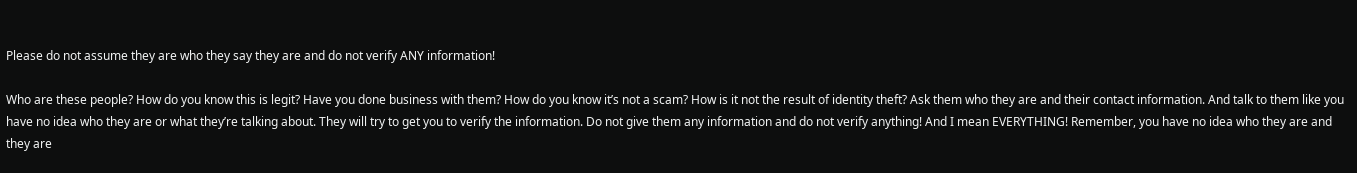Please do not assume they are who they say they are and do not verify ANY information!

Who are these people? How do you know this is legit? Have you done business with them? How do you know it’s not a scam? How is it not the result of identity theft? Ask them who they are and their contact information. And talk to them like you have no idea who they are or what they’re talking about. They will try to get you to verify the information. Do not give them any information and do not verify anything! And I mean EVERYTHING! Remember, you have no idea who they are and they are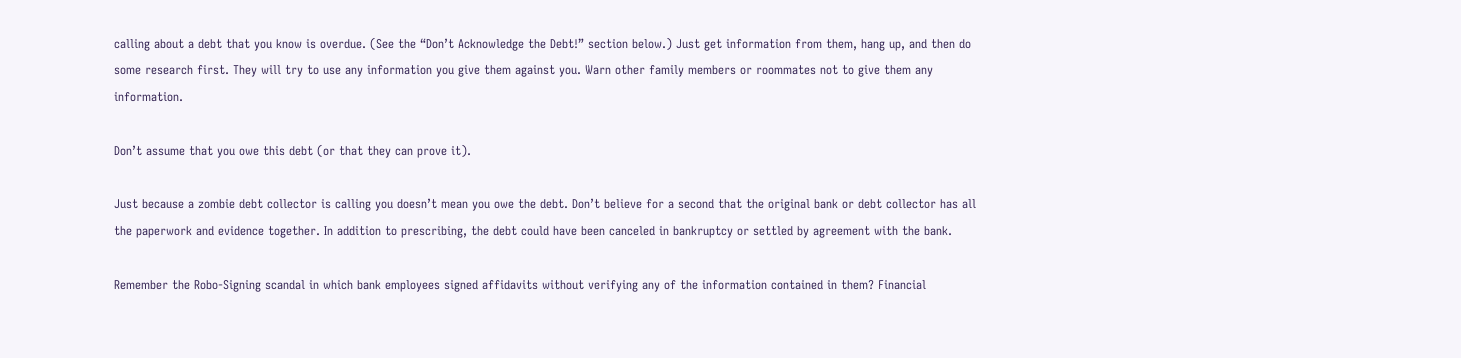calling about a debt that you know is overdue. (See the “Don’t Acknowledge the Debt!” section below.) Just get information from them, hang up, and then do some research first. They will try to use any information you give them against you. Warn other family members or roommates not to give them any information.

Don’t assume that you owe this debt (or that they can prove it).

Just because a zombie debt collector is calling you doesn’t mean you owe the debt. Don’t believe for a second that the original bank or debt collector has all the paperwork and evidence together. In addition to prescribing, the debt could have been canceled in bankruptcy or settled by agreement with the bank.

Remember the Robo-Signing scandal in which bank employees signed affidavits without verifying any of the information contained in them? Financial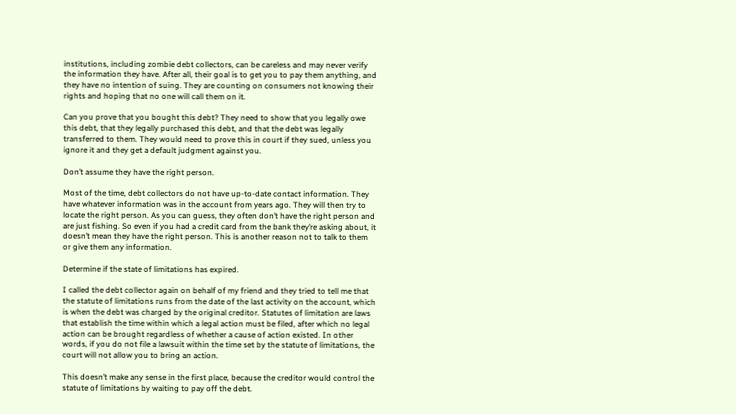institutions, including zombie debt collectors, can be careless and may never verify the information they have. After all, their goal is to get you to pay them anything, and they have no intention of suing. They are counting on consumers not knowing their rights and hoping that no one will call them on it.

Can you prove that you bought this debt? They need to show that you legally owe this debt, that they legally purchased this debt, and that the debt was legally transferred to them. They would need to prove this in court if they sued, unless you ignore it and they get a default judgment against you.

Don’t assume they have the right person.

Most of the time, debt collectors do not have up-to-date contact information. They have whatever information was in the account from years ago. They will then try to locate the right person. As you can guess, they often don’t have the right person and are just fishing. So even if you had a credit card from the bank they’re asking about, it doesn’t mean they have the right person. This is another reason not to talk to them or give them any information.

Determine if the state of limitations has expired.

I called the debt collector again on behalf of my friend and they tried to tell me that the statute of limitations runs from the date of the last activity on the account, which is when the debt was charged by the original creditor. Statutes of limitation are laws that establish the time within which a legal action must be filed, after which no legal action can be brought regardless of whether a cause of action existed. In other words, if you do not file a lawsuit within the time set by the statute of limitations, the court will not allow you to bring an action.

This doesn’t make any sense in the first place, because the creditor would control the statute of limitations by waiting to pay off the debt.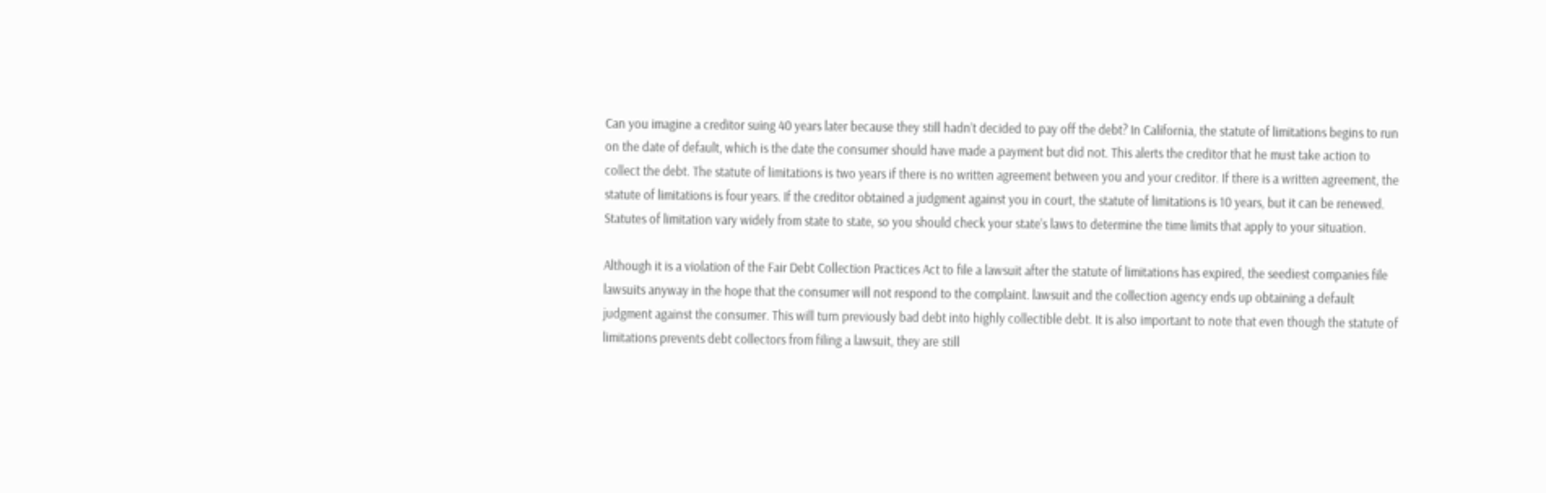Can you imagine a creditor suing 40 years later because they still hadn’t decided to pay off the debt? In California, the statute of limitations begins to run on the date of default, which is the date the consumer should have made a payment but did not. This alerts the creditor that he must take action to collect the debt. The statute of limitations is two years if there is no written agreement between you and your creditor. If there is a written agreement, the statute of limitations is four years. If the creditor obtained a judgment against you in court, the statute of limitations is 10 years, but it can be renewed. Statutes of limitation vary widely from state to state, so you should check your state’s laws to determine the time limits that apply to your situation.

Although it is a violation of the Fair Debt Collection Practices Act to file a lawsuit after the statute of limitations has expired, the seediest companies file lawsuits anyway in the hope that the consumer will not respond to the complaint. lawsuit and the collection agency ends up obtaining a default judgment against the consumer. This will turn previously bad debt into highly collectible debt. It is also important to note that even though the statute of limitations prevents debt collectors from filing a lawsuit, they are still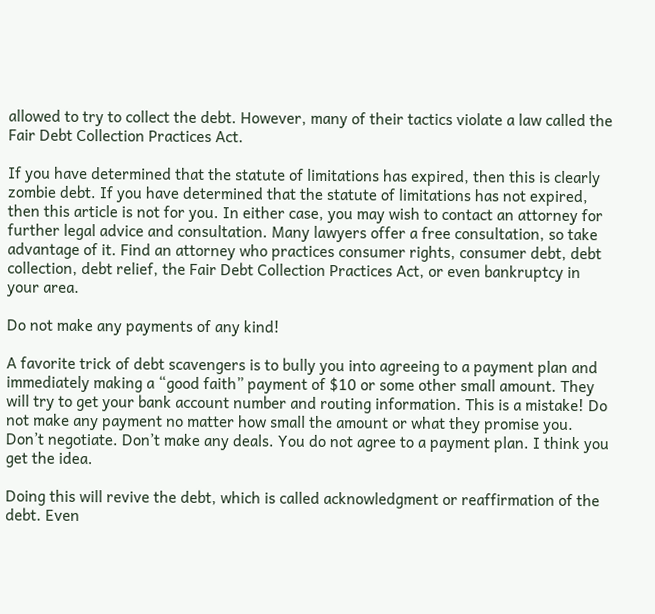allowed to try to collect the debt. However, many of their tactics violate a law called the Fair Debt Collection Practices Act.

If you have determined that the statute of limitations has expired, then this is clearly zombie debt. If you have determined that the statute of limitations has not expired, then this article is not for you. In either case, you may wish to contact an attorney for further legal advice and consultation. Many lawyers offer a free consultation, so take advantage of it. Find an attorney who practices consumer rights, consumer debt, debt collection, debt relief, the Fair Debt Collection Practices Act, or even bankruptcy in your area.

Do not make any payments of any kind!

A favorite trick of debt scavengers is to bully you into agreeing to a payment plan and immediately making a “good faith” payment of $10 or some other small amount. They will try to get your bank account number and routing information. This is a mistake! Do not make any payment no matter how small the amount or what they promise you. Don’t negotiate. Don’t make any deals. You do not agree to a payment plan. I think you get the idea.

Doing this will revive the debt, which is called acknowledgment or reaffirmation of the debt. Even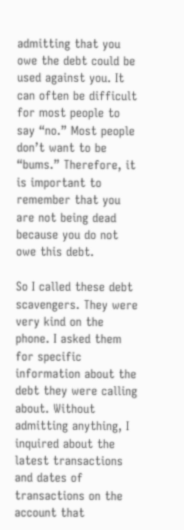admitting that you owe the debt could be used against you. It can often be difficult for most people to say “no.” Most people don’t want to be “bums.” Therefore, it is important to remember that you are not being dead because you do not owe this debt.

So I called these debt scavengers. They were very kind on the phone. I asked them for specific information about the debt they were calling about. Without admitting anything, I inquired about the latest transactions and dates of transactions on the account that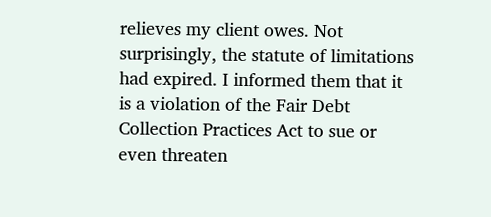relieves my client owes. Not surprisingly, the statute of limitations had expired. I informed them that it is a violation of the Fair Debt Collection Practices Act to sue or even threaten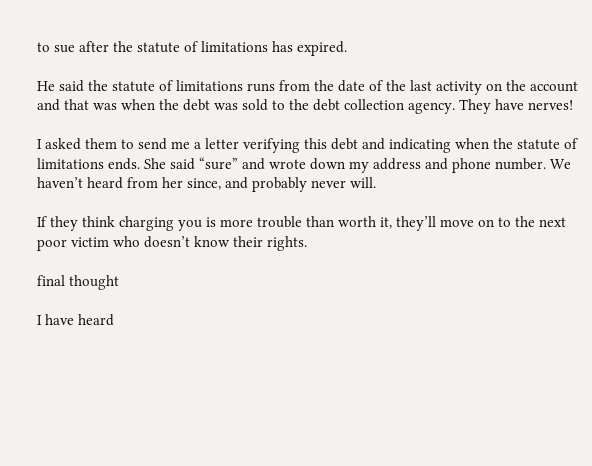to sue after the statute of limitations has expired.

He said the statute of limitations runs from the date of the last activity on the account and that was when the debt was sold to the debt collection agency. They have nerves!

I asked them to send me a letter verifying this debt and indicating when the statute of limitations ends. She said “sure” and wrote down my address and phone number. We haven’t heard from her since, and probably never will.

If they think charging you is more trouble than worth it, they’ll move on to the next poor victim who doesn’t know their rights.

final thought

I have heard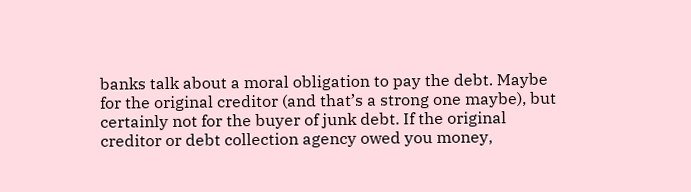banks talk about a moral obligation to pay the debt. Maybe for the original creditor (and that’s a strong one maybe), but certainly not for the buyer of junk debt. If the original creditor or debt collection agency owed you money,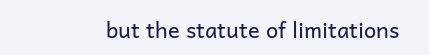but the statute of limitations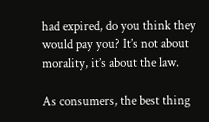had expired, do you think they would pay you? It’s not about morality, it’s about the law.

As consumers, the best thing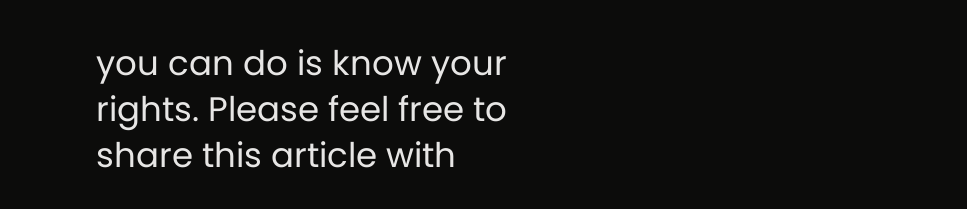you can do is know your rights. Please feel free to share this article with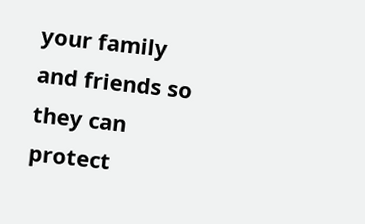your family and friends so they can protect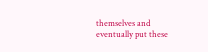themselves and eventually put these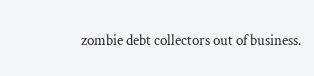zombie debt collectors out of business.